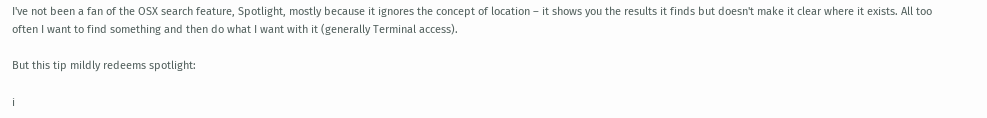I've not been a fan of the OSX search feature, Spotlight, mostly because it ignores the concept of location – it shows you the results it finds but doesn't make it clear where it exists. All too often I want to find something and then do what I want with it (generally Terminal access).

But this tip mildly redeems spotlight:

i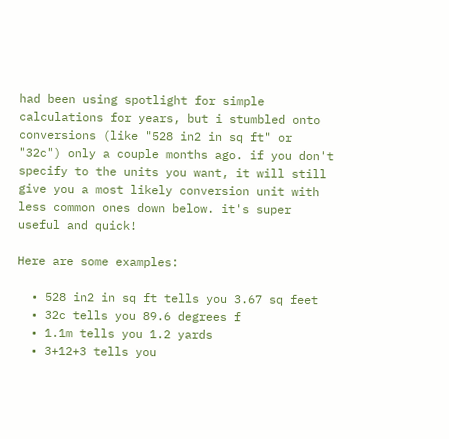had been using spotlight for simple calculations for years, but i stumbled onto conversions (like "528 in2 in sq ft" or "32c") only a couple months ago. if you don't specify to the units you want, it will still give you a most likely conversion unit with less common ones down below. it's super useful and quick!

Here are some examples:

  • 528 in2 in sq ft tells you 3.67 sq feet
  • 32c tells you 89.6 degrees f
  • 1.1m tells you 1.2 yards
  • 3+12+3 tells you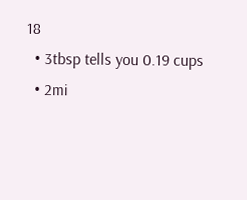18
  • 3tbsp tells you 0.19 cups
  • 2mi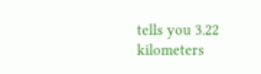tells you 3.22 kilometers